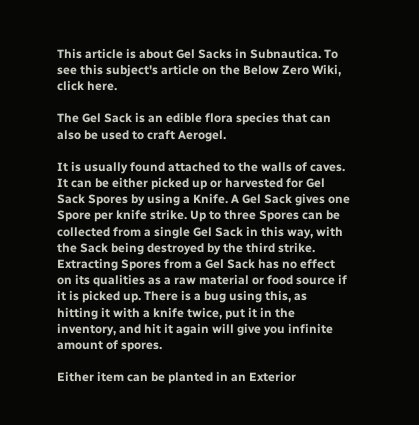This article is about Gel Sacks in Subnautica. To see this subject's article on the Below Zero Wiki, click here.

The Gel Sack is an edible flora species that can also be used to craft Aerogel.

It is usually found attached to the walls of caves. It can be either picked up or harvested for Gel Sack Spores by using a Knife. A Gel Sack gives one Spore per knife strike. Up to three Spores can be collected from a single Gel Sack in this way, with the Sack being destroyed by the third strike. Extracting Spores from a Gel Sack has no effect on its qualities as a raw material or food source if it is picked up. There is a bug using this, as hitting it with a knife twice, put it in the inventory, and hit it again will give you infinite amount of spores.

Either item can be planted in an Exterior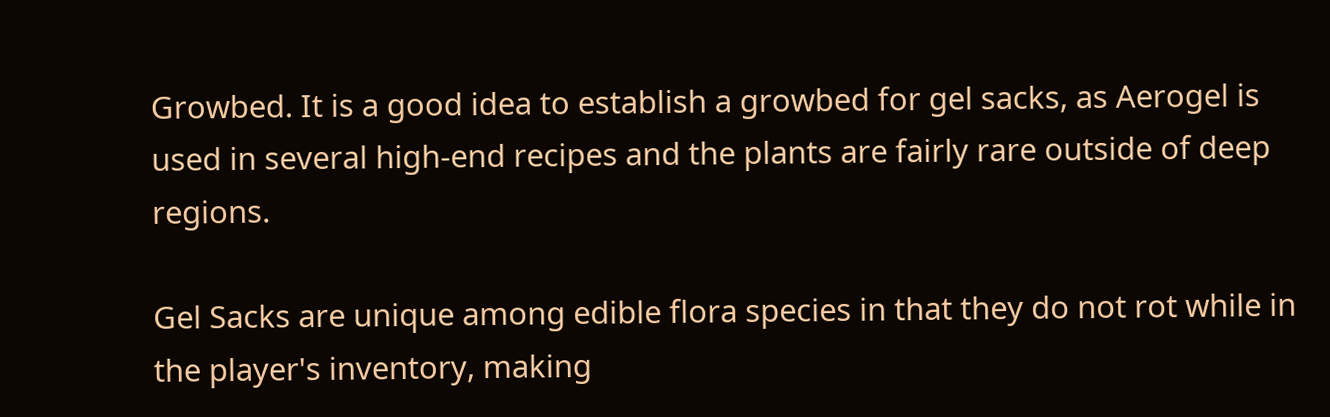Growbed. It is a good idea to establish a growbed for gel sacks, as Aerogel is used in several high-end recipes and the plants are fairly rare outside of deep regions.

Gel Sacks are unique among edible flora species in that they do not rot while in the player's inventory, making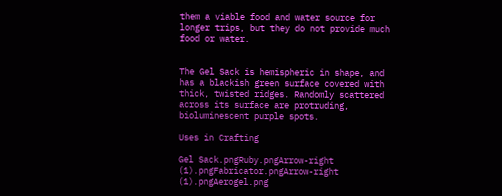them a viable food and water source for longer trips, but they do not provide much food or water.


The Gel Sack is hemispheric in shape, and has a blackish green surface covered with thick, twisted ridges. Randomly scattered across its surface are protruding, bioluminescent purple spots.

Uses in Crafting

Gel Sack.pngRuby.pngArrow-right (1).pngFabricator.pngArrow-right (1).pngAerogel.png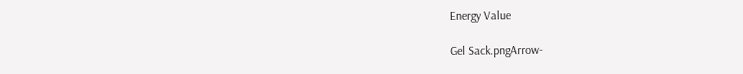Energy Value

Gel Sack.pngArrow-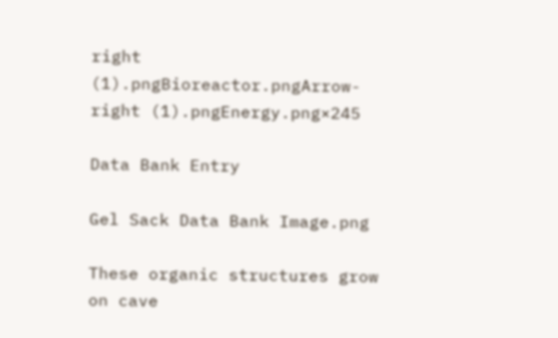right (1).pngBioreactor.pngArrow-right (1).pngEnergy.png×245

Data Bank Entry

Gel Sack Data Bank Image.png

These organic structures grow on cave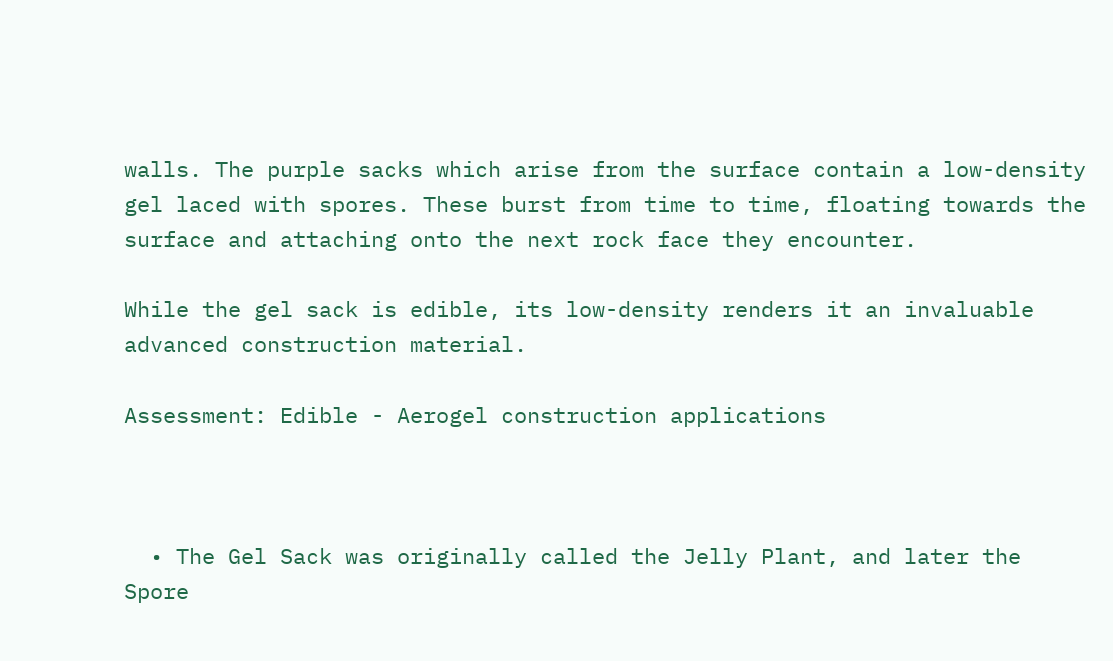walls. The purple sacks which arise from the surface contain a low-density gel laced with spores. These burst from time to time, floating towards the surface and attaching onto the next rock face they encounter.

While the gel sack is edible, its low-density renders it an invaluable advanced construction material.

Assessment: Edible - Aerogel construction applications



  • The Gel Sack was originally called the Jelly Plant, and later the Spore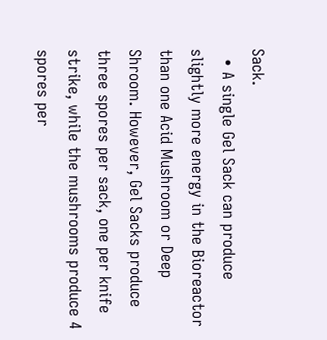Sack.
  • A single Gel Sack can produce slightly more energy in the Bioreactor than one Acid Mushroom or Deep Shroom. However, Gel Sacks produce three spores per sack, one per knife strike, while the mushrooms produce 4 spores per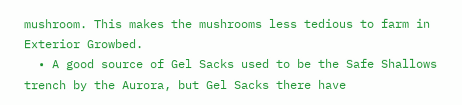mushroom. This makes the mushrooms less tedious to farm in Exterior Growbed.
  • A good source of Gel Sacks used to be the Safe Shallows trench by the Aurora, but Gel Sacks there have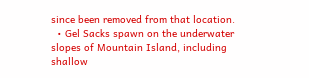since been removed from that location.
  • Gel Sacks spawn on the underwater slopes of Mountain Island, including shallow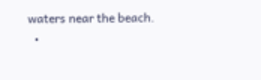waters near the beach.
  •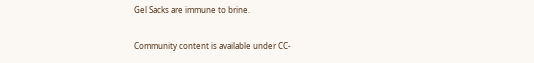Gel Sacks are immune to brine.

Community content is available under CC-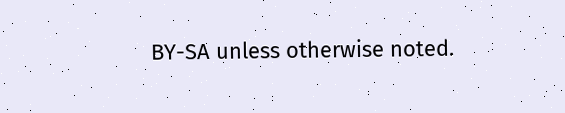BY-SA unless otherwise noted.